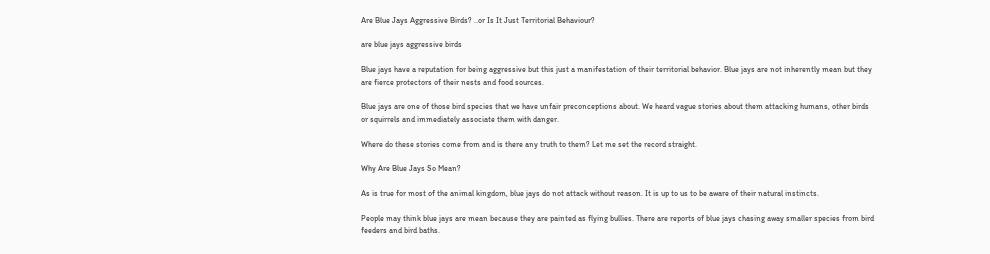Are Blue Jays Aggressive Birds? ..or Is It Just Territorial Behaviour?

are blue jays aggressive birds

Blue jays have a reputation for being aggressive but this just a manifestation of their territorial behavior. Blue jays are not inherently mean but they are fierce protectors of their nests and food sources.

Blue jays are one of those bird species that we have unfair preconceptions about. We heard vague stories about them attacking humans, other birds or squirrels and immediately associate them with danger.

Where do these stories come from and is there any truth to them? Let me set the record straight.

Why Are Blue Jays So Mean?

As is true for most of the animal kingdom, blue jays do not attack without reason. It is up to us to be aware of their natural instincts.

People may think blue jays are mean because they are painted as flying bullies. There are reports of blue jays chasing away smaller species from bird feeders and bird baths.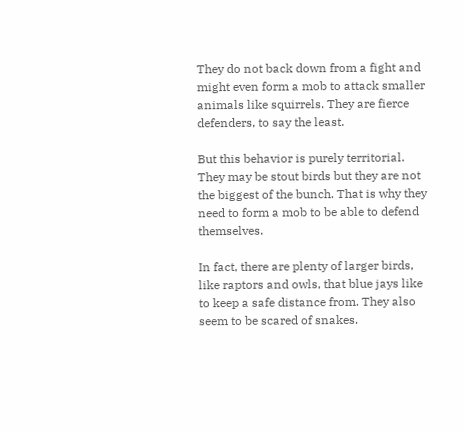They do not back down from a fight and might even form a mob to attack smaller animals like squirrels. They are fierce defenders, to say the least.

But this behavior is purely territorial. They may be stout birds but they are not the biggest of the bunch. That is why they need to form a mob to be able to defend themselves.

In fact, there are plenty of larger birds, like raptors and owls, that blue jays like to keep a safe distance from. They also seem to be scared of snakes.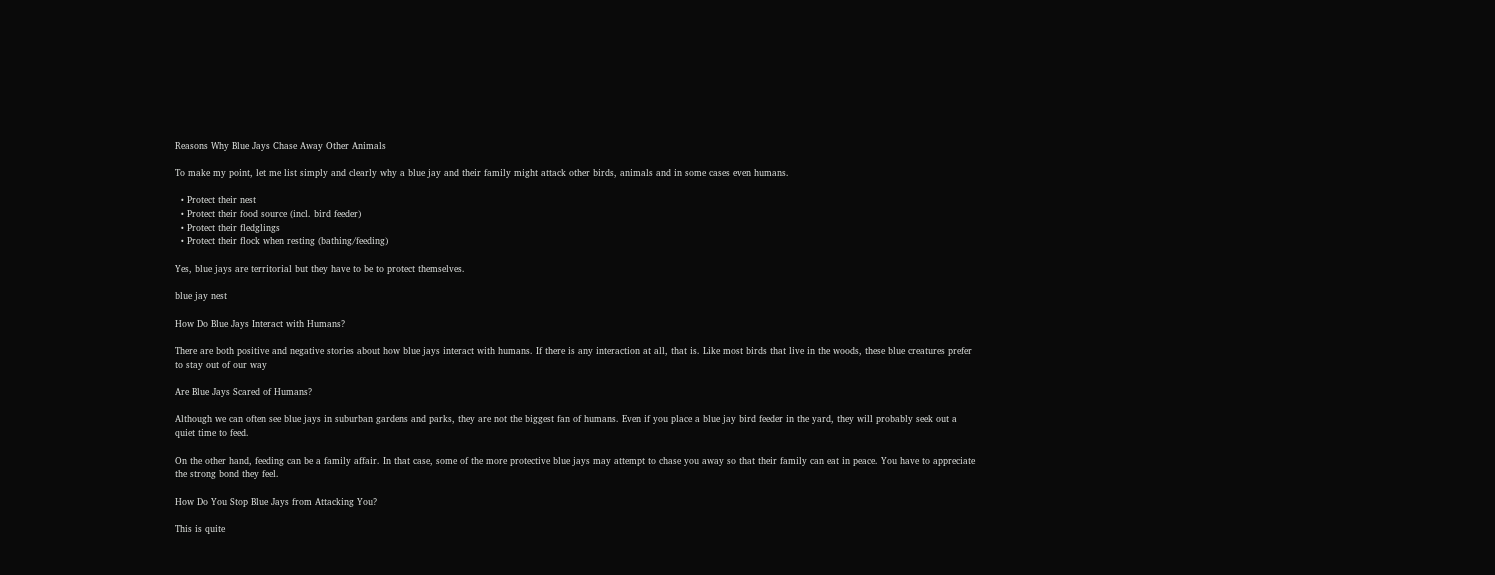Reasons Why Blue Jays Chase Away Other Animals

To make my point, let me list simply and clearly why a blue jay and their family might attack other birds, animals and in some cases even humans.

  • Protect their nest
  • Protect their food source (incl. bird feeder)
  • Protect their fledglings
  • Protect their flock when resting (bathing/feeding)

Yes, blue jays are territorial but they have to be to protect themselves.

blue jay nest

How Do Blue Jays Interact with Humans?

There are both positive and negative stories about how blue jays interact with humans. If there is any interaction at all, that is. Like most birds that live in the woods, these blue creatures prefer to stay out of our way

Are Blue Jays Scared of Humans?

Although we can often see blue jays in suburban gardens and parks, they are not the biggest fan of humans. Even if you place a blue jay bird feeder in the yard, they will probably seek out a quiet time to feed.

On the other hand, feeding can be a family affair. In that case, some of the more protective blue jays may attempt to chase you away so that their family can eat in peace. You have to appreciate the strong bond they feel.

How Do You Stop Blue Jays from Attacking You?

This is quite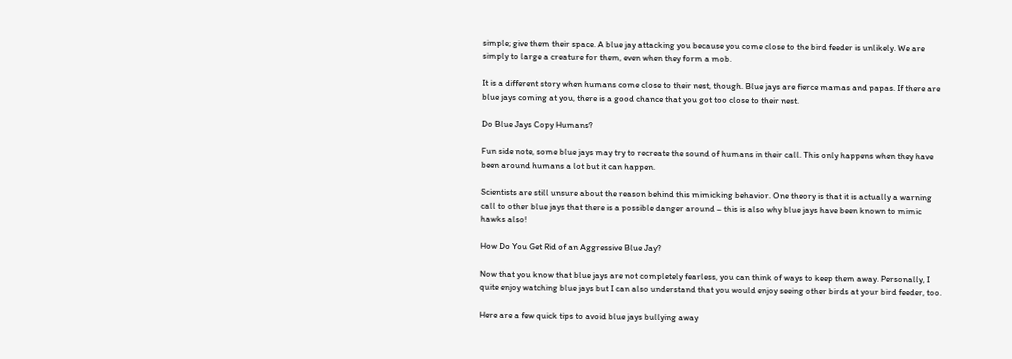simple; give them their space. A blue jay attacking you because you come close to the bird feeder is unlikely. We are simply to large a creature for them, even when they form a mob.

It is a different story when humans come close to their nest, though. Blue jays are fierce mamas and papas. If there are blue jays coming at you, there is a good chance that you got too close to their nest.

Do Blue Jays Copy Humans?

Fun side note, some blue jays may try to recreate the sound of humans in their call. This only happens when they have been around humans a lot but it can happen.

Scientists are still unsure about the reason behind this mimicking behavior. One theory is that it is actually a warning call to other blue jays that there is a possible danger around – this is also why blue jays have been known to mimic hawks also!

How Do You Get Rid of an Aggressive Blue Jay?

Now that you know that blue jays are not completely fearless, you can think of ways to keep them away. Personally, I quite enjoy watching blue jays but I can also understand that you would enjoy seeing other birds at your bird feeder, too.

Here are a few quick tips to avoid blue jays bullying away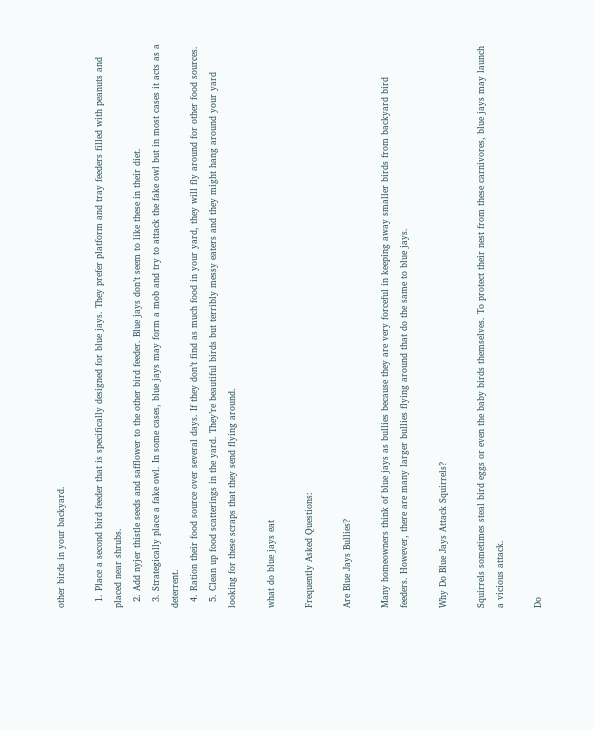other birds in your backyard.

  1. Place a second bird feeder that is specifically designed for blue jays. They prefer platform and tray feeders filled with peanuts and placed near shrubs.
  2. Add nyjer thistle seeds and safflower to the other bird feeder. Blue jays don’t seem to like these in their diet.
  3. Strategically place a fake owl. In some cases, blue jays may form a mob and try to attack the fake owl but in most cases it acts as a deterrent.
  4. Ration their food source over several days. If they don’t find as much food in your yard, they will fly around for other food sources.
  5. Clean up food scatterings in the yard. They’re beautiful birds but terribly messy eaters and they might hang around your yard looking for these scraps that they send flying around.

what do blue jays eat

Frequently Asked Questions:

Are Blue Jays Bullies?

Many homeowners think of blue jays as bullies because they are very forceful in keeping away smaller birds from backyard bird feeders. However, there are many larger bullies flying around that do the same to blue jays.

Why Do Blue Jays Attack Squirrels?

Squirrels sometimes steal bird eggs or even the baby birds themselves. To protect their nest from these carnivores, blue jays may launch a vicious attack.

Do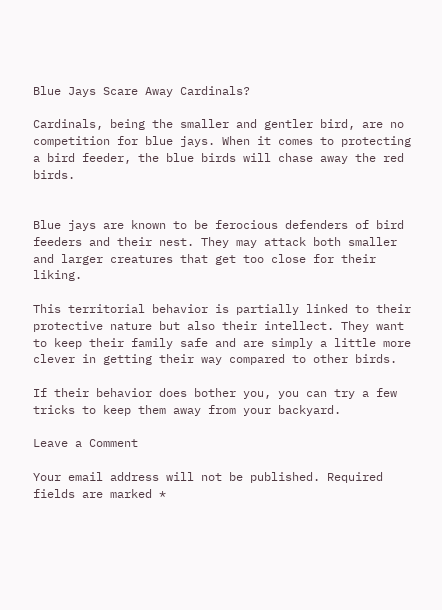Blue Jays Scare Away Cardinals?

Cardinals, being the smaller and gentler bird, are no competition for blue jays. When it comes to protecting a bird feeder, the blue birds will chase away the red birds.


Blue jays are known to be ferocious defenders of bird feeders and their nest. They may attack both smaller and larger creatures that get too close for their liking.

This territorial behavior is partially linked to their protective nature but also their intellect. They want to keep their family safe and are simply a little more clever in getting their way compared to other birds.

If their behavior does bother you, you can try a few tricks to keep them away from your backyard.

Leave a Comment

Your email address will not be published. Required fields are marked *